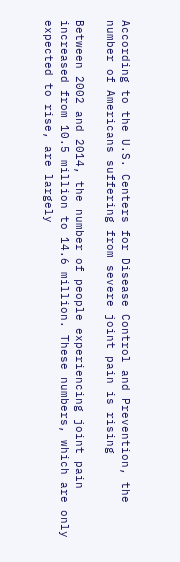According to the U.S. Centers for Disease Control and Prevention, the number of Americans suffering from severe joint pain is rising

Between 2002 and 2014, the number of people experiencing joint pain increased from 10.5 million to 14.6 million. These numbers, which are only expected to rise, are largely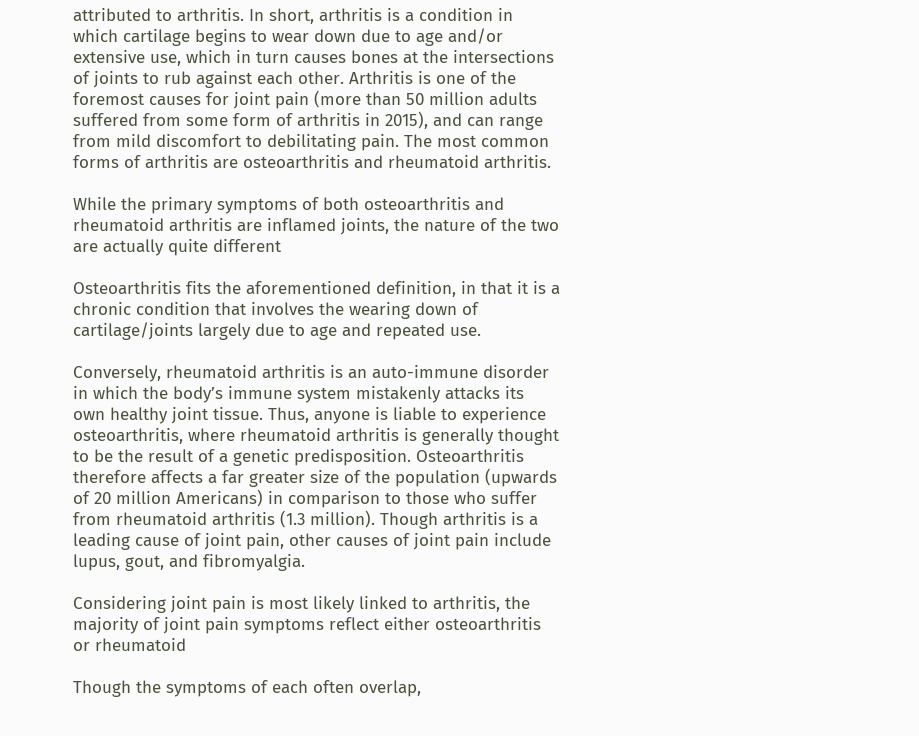attributed to arthritis. In short, arthritis is a condition in which cartilage begins to wear down due to age and/or extensive use, which in turn causes bones at the intersections of joints to rub against each other. Arthritis is one of the foremost causes for joint pain (more than 50 million adults suffered from some form of arthritis in 2015), and can range from mild discomfort to debilitating pain. The most common forms of arthritis are osteoarthritis and rheumatoid arthritis.

While the primary symptoms of both osteoarthritis and rheumatoid arthritis are inflamed joints, the nature of the two are actually quite different

Osteoarthritis fits the aforementioned definition, in that it is a chronic condition that involves the wearing down of cartilage/joints largely due to age and repeated use.

Conversely, rheumatoid arthritis is an auto-immune disorder in which the body’s immune system mistakenly attacks its own healthy joint tissue. Thus, anyone is liable to experience osteoarthritis, where rheumatoid arthritis is generally thought to be the result of a genetic predisposition. Osteoarthritis therefore affects a far greater size of the population (upwards of 20 million Americans) in comparison to those who suffer from rheumatoid arthritis (1.3 million). Though arthritis is a leading cause of joint pain, other causes of joint pain include lupus, gout, and fibromyalgia.

Considering joint pain is most likely linked to arthritis, the majority of joint pain symptoms reflect either osteoarthritis or rheumatoid

Though the symptoms of each often overlap,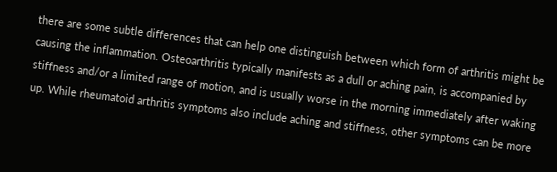there are some subtle differences that can help one distinguish between which form of arthritis might be causing the inflammation. Osteoarthritis typically manifests as a dull or aching pain, is accompanied by stiffness and/or a limited range of motion, and is usually worse in the morning immediately after waking up. While rheumatoid arthritis symptoms also include aching and stiffness, other symptoms can be more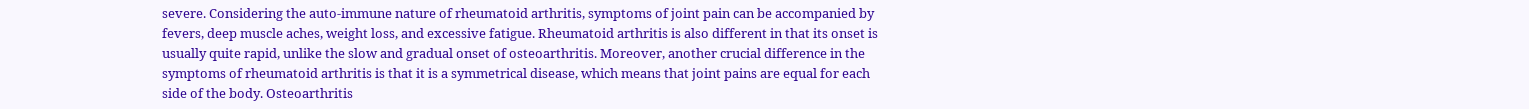severe. Considering the auto-immune nature of rheumatoid arthritis, symptoms of joint pain can be accompanied by fevers, deep muscle aches, weight loss, and excessive fatigue. Rheumatoid arthritis is also different in that its onset is usually quite rapid, unlike the slow and gradual onset of osteoarthritis. Moreover, another crucial difference in the symptoms of rheumatoid arthritis is that it is a symmetrical disease, which means that joint pains are equal for each side of the body. Osteoarthritis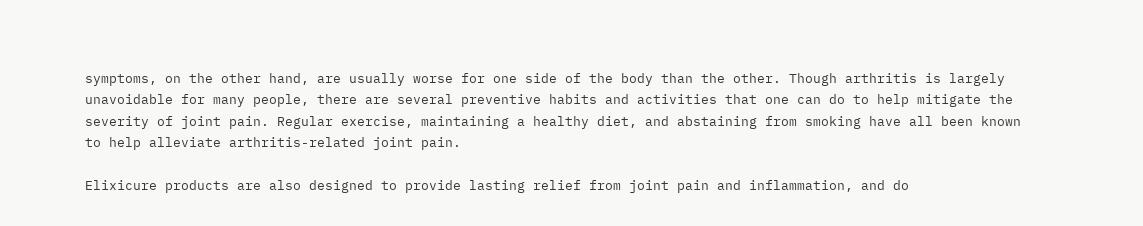symptoms, on the other hand, are usually worse for one side of the body than the other. Though arthritis is largely unavoidable for many people, there are several preventive habits and activities that one can do to help mitigate the severity of joint pain. Regular exercise, maintaining a healthy diet, and abstaining from smoking have all been known to help alleviate arthritis-related joint pain.

Elixicure products are also designed to provide lasting relief from joint pain and inflammation, and do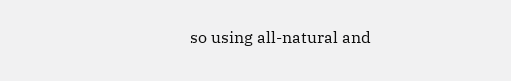so using all-natural and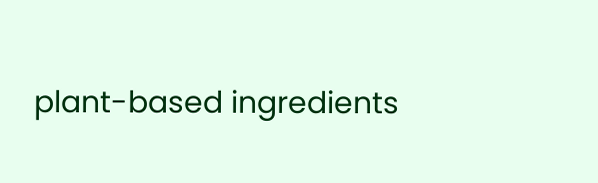plant-based ingredients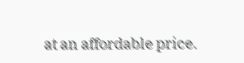at an affordable price.